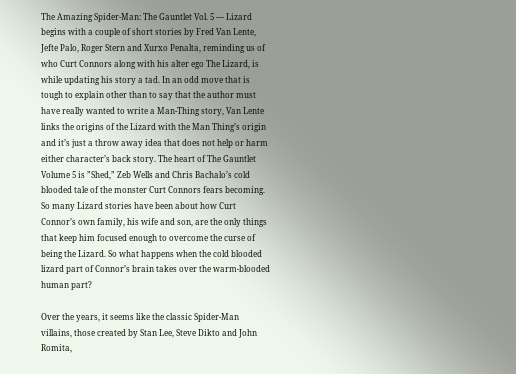The Amazing Spider-Man: The Gauntlet Vol. 5 — Lizard begins with a couple of short stories by Fred Van Lente, Jefte Palo, Roger Stern and Xurxo Penalta, reminding us of who Curt Connors along with his alter ego The Lizard, is while updating his story a tad. In an odd move that is tough to explain other than to say that the author must have really wanted to write a Man-Thing story, Van Lente links the origins of the Lizard with the Man Thing’s origin and it’s just a throw away idea that does not help or harm either character’s back story. The heart of The Gauntlet Volume 5 is ”Shed,” Zeb Wells and Chris Bachalo’s cold blooded tale of the monster Curt Connors fears becoming. So many Lizard stories have been about how Curt Connor’s own family, his wife and son, are the only things that keep him focused enough to overcome the curse of being the Lizard. So what happens when the cold blooded lizard part of Connor’s brain takes over the warm-blooded human part?

Over the years, it seems like the classic Spider-Man villains, those created by Stan Lee, Steve Dikto and John Romita,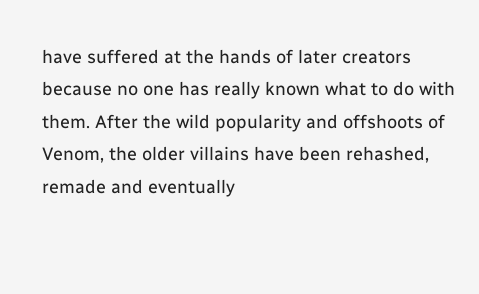have suffered at the hands of later creators because no one has really known what to do with them. After the wild popularity and offshoots of Venom, the older villains have been rehashed, remade and eventually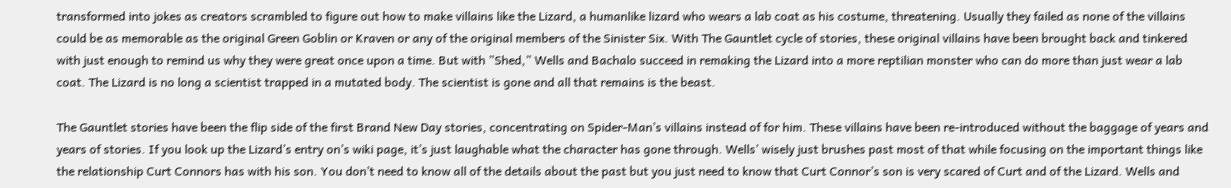transformed into jokes as creators scrambled to figure out how to make villains like the Lizard, a humanlike lizard who wears a lab coat as his costume, threatening. Usually they failed as none of the villains could be as memorable as the original Green Goblin or Kraven or any of the original members of the Sinister Six. With The Gauntlet cycle of stories, these original villains have been brought back and tinkered with just enough to remind us why they were great once upon a time. But with ”Shed,” Wells and Bachalo succeed in remaking the Lizard into a more reptilian monster who can do more than just wear a lab coat. The Lizard is no long a scientist trapped in a mutated body. The scientist is gone and all that remains is the beast.

The Gauntlet stories have been the flip side of the first Brand New Day stories, concentrating on Spider-Man’s villains instead of for him. These villains have been re-introduced without the baggage of years and years of stories. If you look up the Lizard’s entry on’s wiki page, it’s just laughable what the character has gone through. Wells’ wisely just brushes past most of that while focusing on the important things like the relationship Curt Connors has with his son. You don’t need to know all of the details about the past but you just need to know that Curt Connor’s son is very scared of Curt and of the Lizard. Wells and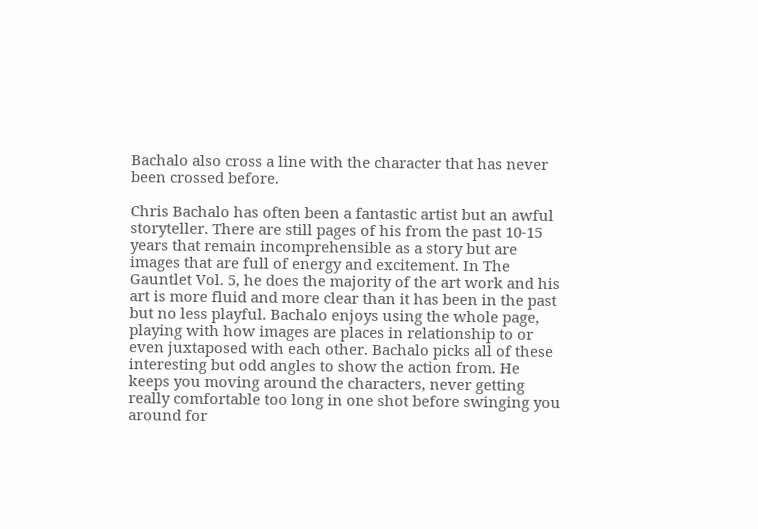Bachalo also cross a line with the character that has never been crossed before.

Chris Bachalo has often been a fantastic artist but an awful storyteller. There are still pages of his from the past 10-15 years that remain incomprehensible as a story but are images that are full of energy and excitement. In The Gauntlet Vol. 5, he does the majority of the art work and his art is more fluid and more clear than it has been in the past but no less playful. Bachalo enjoys using the whole page, playing with how images are places in relationship to or even juxtaposed with each other. Bachalo picks all of these interesting but odd angles to show the action from. He keeps you moving around the characters, never getting really comfortable too long in one shot before swinging you around for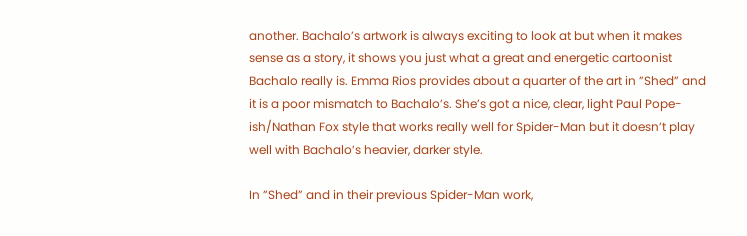another. Bachalo’s artwork is always exciting to look at but when it makes sense as a story, it shows you just what a great and energetic cartoonist Bachalo really is. Emma Rios provides about a quarter of the art in ”Shed” and it is a poor mismatch to Bachalo’s. She’s got a nice, clear, light Paul Pope-ish/Nathan Fox style that works really well for Spider-Man but it doesn’t play well with Bachalo’s heavier, darker style.

In ”Shed” and in their previous Spider-Man work,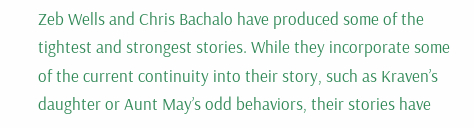Zeb Wells and Chris Bachalo have produced some of the tightest and strongest stories. While they incorporate some of the current continuity into their story, such as Kraven’s daughter or Aunt May’s odd behaviors, their stories have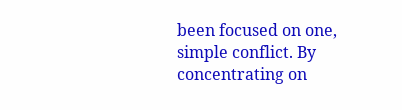been focused on one, simple conflict. By concentrating on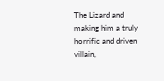The Lizard and making him a truly horrific and driven villain,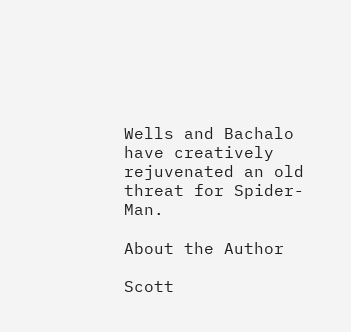Wells and Bachalo have creatively rejuvenated an old threat for Spider-Man.

About the Author

Scott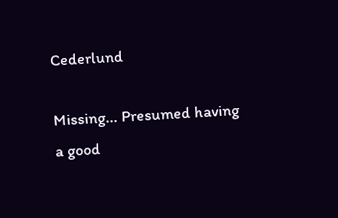Cederlund

Missing... Presumed having a good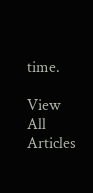time.

View All Articles